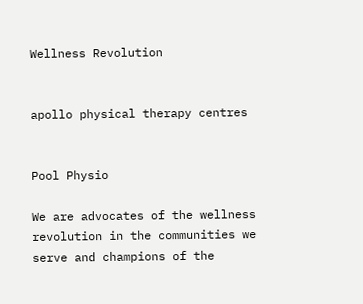Wellness Revolution


apollo physical therapy centres


Pool Physio

We are advocates of the wellness revolution in the communities we serve and champions of the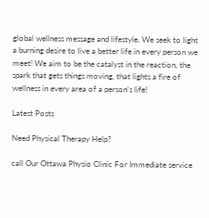global wellness message and lifestyle. We seek to light a burning desire to live a better life in every person we meet! We aim to be the catalyst in the reaction, the spark that gets things moving, that lights a fire of wellness in every area of a person’s life!

Latest Posts

Need Physical Therapy Help?

call Our Ottawa Physio Clinic For Immediate service